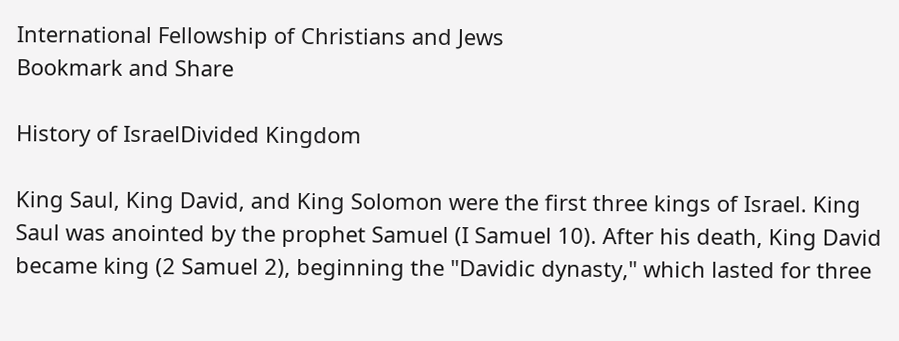International Fellowship of Christians and Jews
Bookmark and Share

History of IsraelDivided Kingdom

King Saul, King David, and King Solomon were the first three kings of Israel. King Saul was anointed by the prophet Samuel (I Samuel 10). After his death, King David became king (2 Samuel 2), beginning the "Davidic dynasty," which lasted for three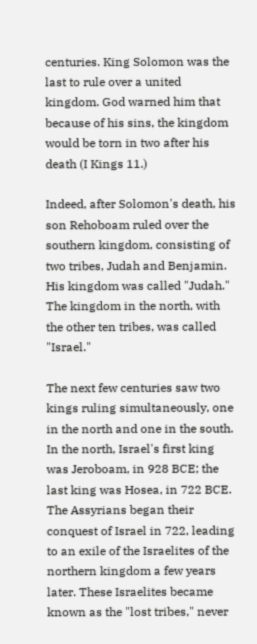centuries. King Solomon was the last to rule over a united kingdom. God warned him that because of his sins, the kingdom would be torn in two after his death (I Kings 11.)

Indeed, after Solomon's death, his son Rehoboam ruled over the southern kingdom, consisting of two tribes, Judah and Benjamin. His kingdom was called "Judah." The kingdom in the north, with the other ten tribes, was called "Israel."

The next few centuries saw two kings ruling simultaneously, one in the north and one in the south. In the north, Israel's first king was Jeroboam, in 928 BCE; the last king was Hosea, in 722 BCE. The Assyrians began their conquest of Israel in 722, leading to an exile of the Israelites of the northern kingdom a few years later. These Israelites became known as the "lost tribes," never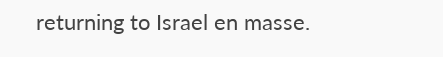returning to Israel en masse.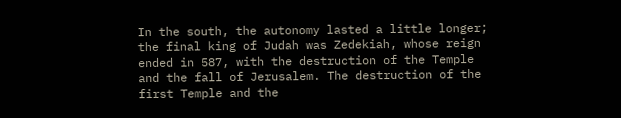In the south, the autonomy lasted a little longer; the final king of Judah was Zedekiah, whose reign ended in 587, with the destruction of the Temple and the fall of Jerusalem. The destruction of the first Temple and the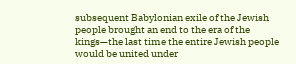subsequent Babylonian exile of the Jewish people brought an end to the era of the kings—the last time the entire Jewish people would be united under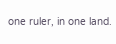one ruler, in one land.